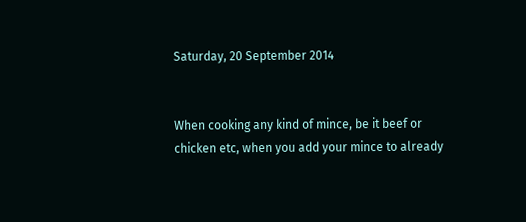Saturday, 20 September 2014


When cooking any kind of mince, be it beef or chicken etc, when you add your mince to already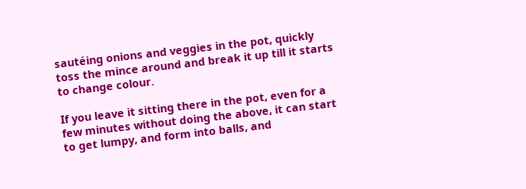sautéing onions and veggies in the pot, quickly toss the mince around and break it up till it starts to change colour.

If you leave it sitting there in the pot, even for a few minutes without doing the above, it can start to get lumpy, and form into balls, and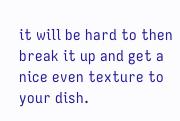it will be hard to then break it up and get a nice even texture to your dish.